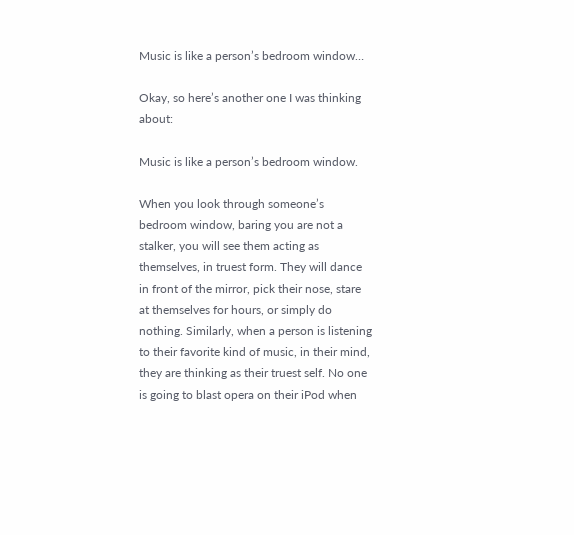Music is like a person’s bedroom window…

Okay, so here’s another one I was thinking about:

Music is like a person’s bedroom window.

When you look through someone’s bedroom window, baring you are not a stalker, you will see them acting as themselves, in truest form. They will dance in front of the mirror, pick their nose, stare at themselves for hours, or simply do nothing. Similarly, when a person is listening to their favorite kind of music, in their mind, they are thinking as their truest self. No one is going to blast opera on their iPod when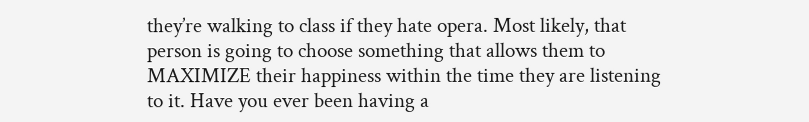they’re walking to class if they hate opera. Most likely, that person is going to choose something that allows them to MAXIMIZE their happiness within the time they are listening to it. Have you ever been having a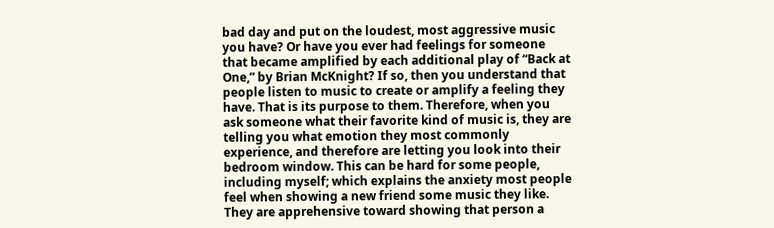bad day and put on the loudest, most aggressive music you have? Or have you ever had feelings for someone that became amplified by each additional play of “Back at One,” by Brian McKnight? If so, then you understand that people listen to music to create or amplify a feeling they have. That is its purpose to them. Therefore, when you ask someone what their favorite kind of music is, they are telling you what emotion they most commonly experience, and therefore are letting you look into their bedroom window. This can be hard for some people, including myself; which explains the anxiety most people feel when showing a new friend some music they like. They are apprehensive toward showing that person a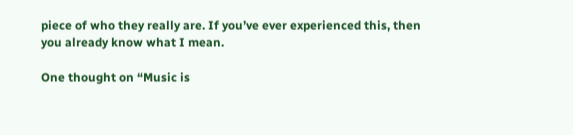piece of who they really are. If you’ve ever experienced this, then you already know what I mean.

One thought on “Music is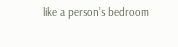like a person’s bedroom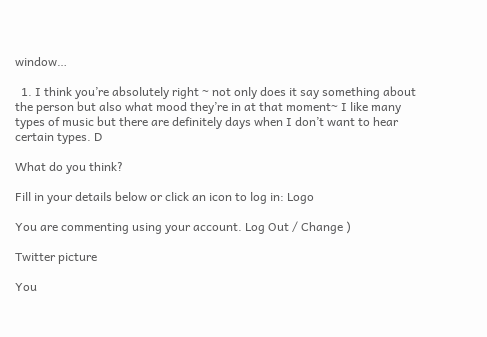window…

  1. I think you’re absolutely right ~ not only does it say something about the person but also what mood they’re in at that moment~ I like many types of music but there are definitely days when I don’t want to hear certain types. D

What do you think?

Fill in your details below or click an icon to log in: Logo

You are commenting using your account. Log Out / Change )

Twitter picture

You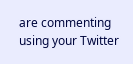are commenting using your Twitter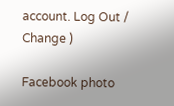account. Log Out / Change )

Facebook photo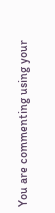You are commenting using your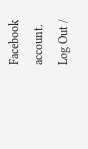Facebook account. Log Out /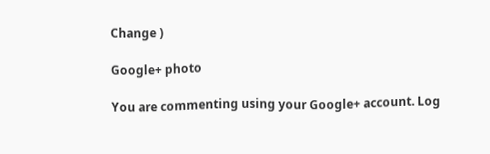Change )

Google+ photo

You are commenting using your Google+ account. Log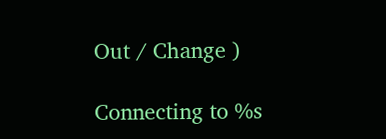Out / Change )

Connecting to %s